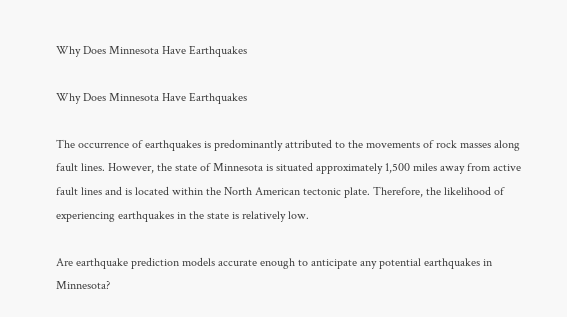Why Does Minnesota Have Earthquakes

Why Does Minnesota Have Earthquakes

The occurrence of earthquakes is predominantly attributed to the movements of rock masses along fault lines. However, the state of Minnesota is situated approximately 1,500 miles away from active fault lines and is located within the North American tectonic plate. Therefore, the likelihood of experiencing earthquakes in the state is relatively low.

Are earthquake prediction models accurate enough to anticipate any potential earthquakes in Minnesota?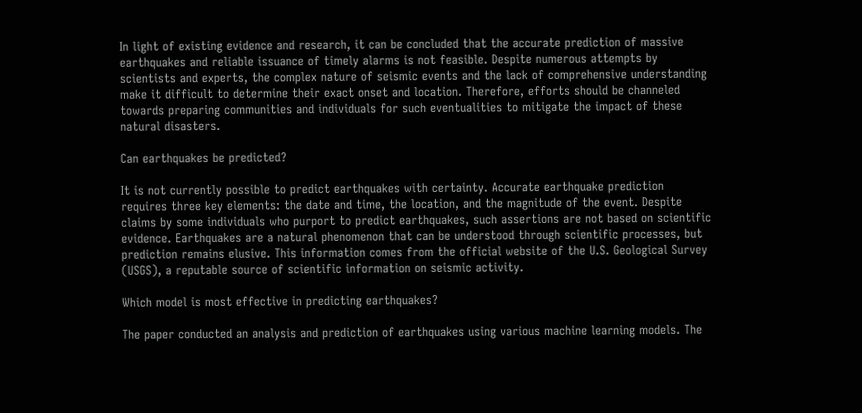In light of existing evidence and research, it can be concluded that the accurate prediction of massive earthquakes and reliable issuance of timely alarms is not feasible. Despite numerous attempts by scientists and experts, the complex nature of seismic events and the lack of comprehensive understanding make it difficult to determine their exact onset and location. Therefore, efforts should be channeled towards preparing communities and individuals for such eventualities to mitigate the impact of these natural disasters.

Can earthquakes be predicted?

It is not currently possible to predict earthquakes with certainty. Accurate earthquake prediction requires three key elements: the date and time, the location, and the magnitude of the event. Despite claims by some individuals who purport to predict earthquakes, such assertions are not based on scientific evidence. Earthquakes are a natural phenomenon that can be understood through scientific processes, but prediction remains elusive. This information comes from the official website of the U.S. Geological Survey (USGS), a reputable source of scientific information on seismic activity.

Which model is most effective in predicting earthquakes?

The paper conducted an analysis and prediction of earthquakes using various machine learning models. The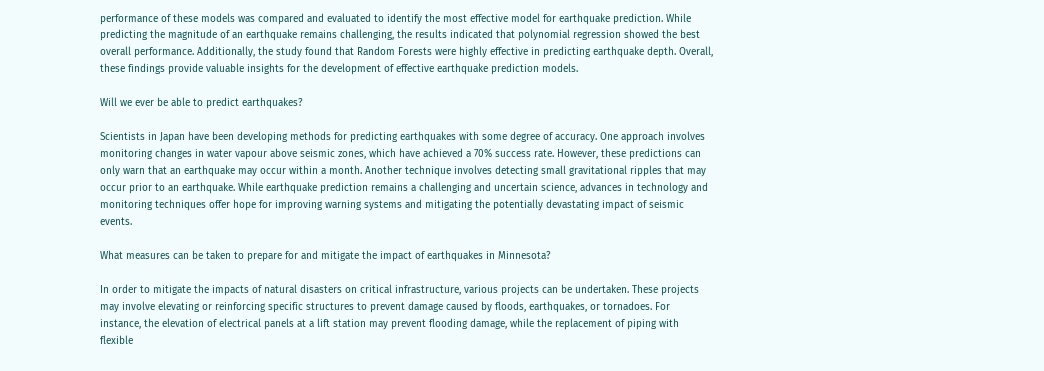performance of these models was compared and evaluated to identify the most effective model for earthquake prediction. While predicting the magnitude of an earthquake remains challenging, the results indicated that polynomial regression showed the best overall performance. Additionally, the study found that Random Forests were highly effective in predicting earthquake depth. Overall, these findings provide valuable insights for the development of effective earthquake prediction models.

Will we ever be able to predict earthquakes?

Scientists in Japan have been developing methods for predicting earthquakes with some degree of accuracy. One approach involves monitoring changes in water vapour above seismic zones, which have achieved a 70% success rate. However, these predictions can only warn that an earthquake may occur within a month. Another technique involves detecting small gravitational ripples that may occur prior to an earthquake. While earthquake prediction remains a challenging and uncertain science, advances in technology and monitoring techniques offer hope for improving warning systems and mitigating the potentially devastating impact of seismic events.

What measures can be taken to prepare for and mitigate the impact of earthquakes in Minnesota?

In order to mitigate the impacts of natural disasters on critical infrastructure, various projects can be undertaken. These projects may involve elevating or reinforcing specific structures to prevent damage caused by floods, earthquakes, or tornadoes. For instance, the elevation of electrical panels at a lift station may prevent flooding damage, while the replacement of piping with flexible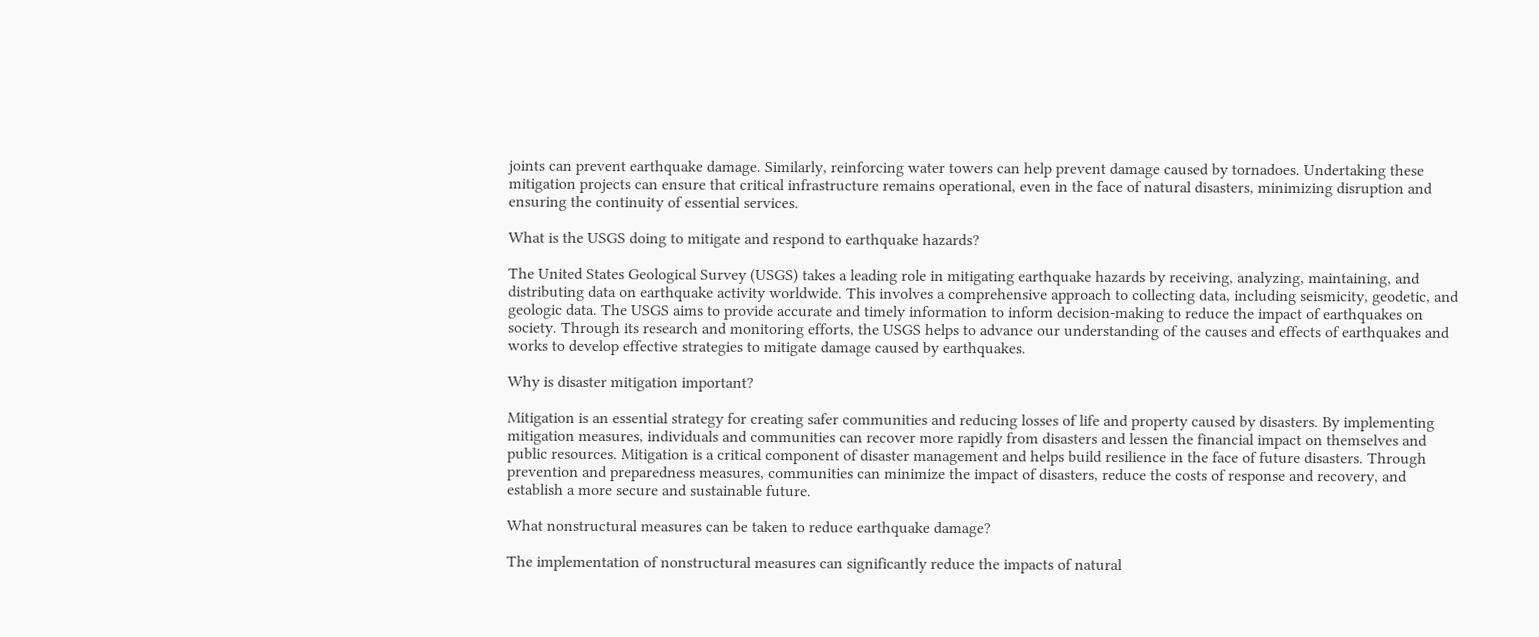joints can prevent earthquake damage. Similarly, reinforcing water towers can help prevent damage caused by tornadoes. Undertaking these mitigation projects can ensure that critical infrastructure remains operational, even in the face of natural disasters, minimizing disruption and ensuring the continuity of essential services.

What is the USGS doing to mitigate and respond to earthquake hazards?

The United States Geological Survey (USGS) takes a leading role in mitigating earthquake hazards by receiving, analyzing, maintaining, and distributing data on earthquake activity worldwide. This involves a comprehensive approach to collecting data, including seismicity, geodetic, and geologic data. The USGS aims to provide accurate and timely information to inform decision-making to reduce the impact of earthquakes on society. Through its research and monitoring efforts, the USGS helps to advance our understanding of the causes and effects of earthquakes and works to develop effective strategies to mitigate damage caused by earthquakes.

Why is disaster mitigation important?

Mitigation is an essential strategy for creating safer communities and reducing losses of life and property caused by disasters. By implementing mitigation measures, individuals and communities can recover more rapidly from disasters and lessen the financial impact on themselves and public resources. Mitigation is a critical component of disaster management and helps build resilience in the face of future disasters. Through prevention and preparedness measures, communities can minimize the impact of disasters, reduce the costs of response and recovery, and establish a more secure and sustainable future.

What nonstructural measures can be taken to reduce earthquake damage?

The implementation of nonstructural measures can significantly reduce the impacts of natural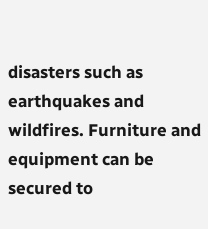disasters such as earthquakes and wildfires. Furniture and equipment can be secured to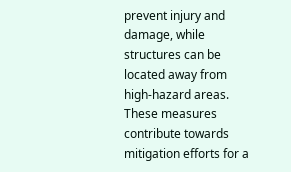prevent injury and damage, while structures can be located away from high-hazard areas. These measures contribute towards mitigation efforts for a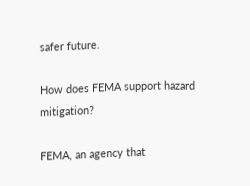safer future.

How does FEMA support hazard mitigation?

FEMA, an agency that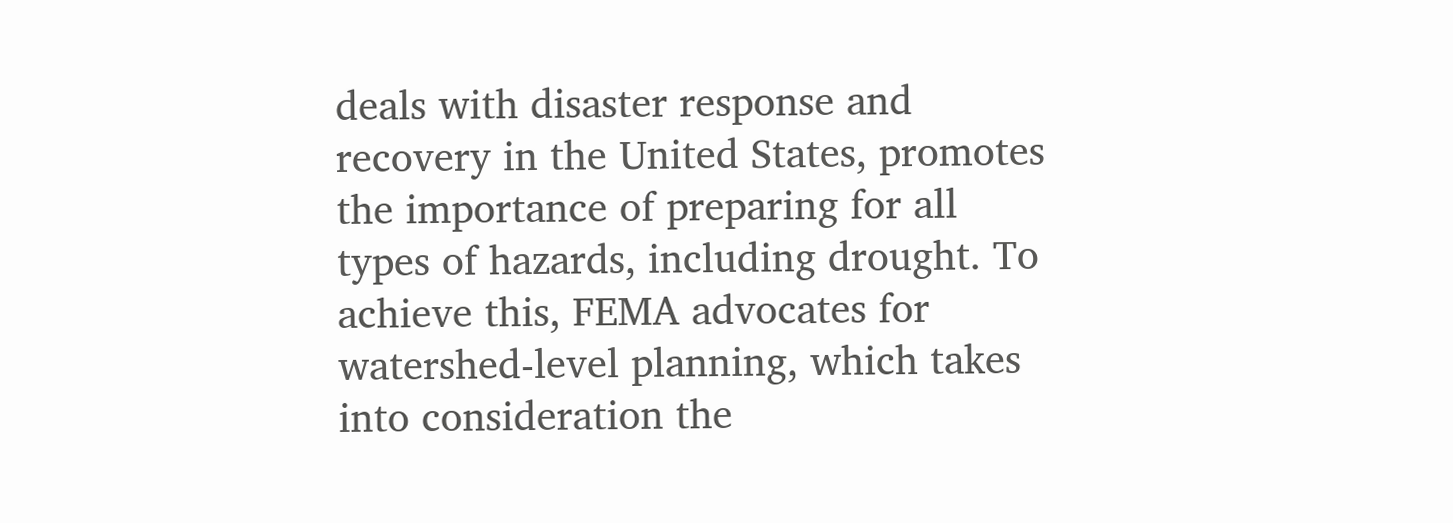deals with disaster response and recovery in the United States, promotes the importance of preparing for all types of hazards, including drought. To achieve this, FEMA advocates for watershed-level planning, which takes into consideration the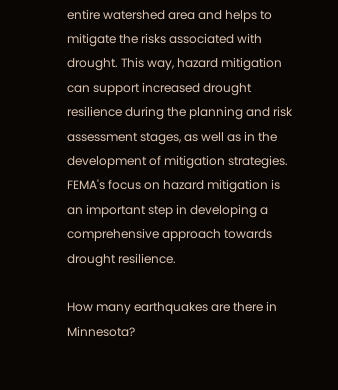entire watershed area and helps to mitigate the risks associated with drought. This way, hazard mitigation can support increased drought resilience during the planning and risk assessment stages, as well as in the development of mitigation strategies. FEMA's focus on hazard mitigation is an important step in developing a comprehensive approach towards drought resilience.

How many earthquakes are there in Minnesota?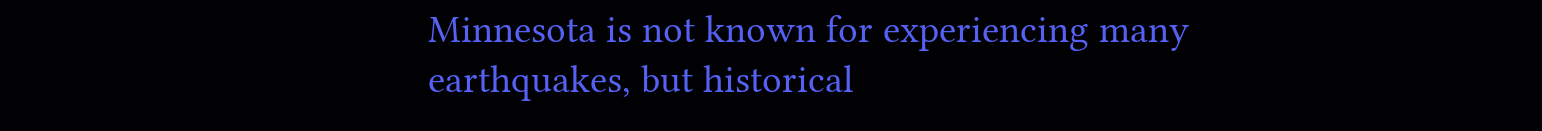Minnesota is not known for experiencing many earthquakes, but historical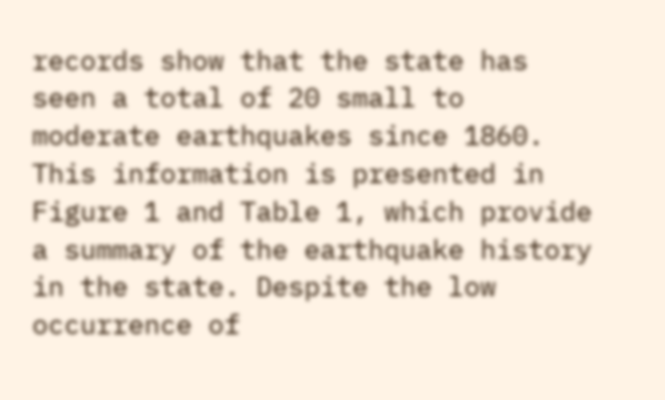records show that the state has seen a total of 20 small to moderate earthquakes since 1860. This information is presented in Figure 1 and Table 1, which provide a summary of the earthquake history in the state. Despite the low occurrence of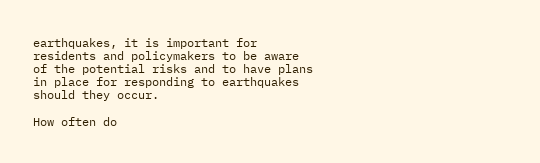earthquakes, it is important for residents and policymakers to be aware of the potential risks and to have plans in place for responding to earthquakes should they occur.

How often do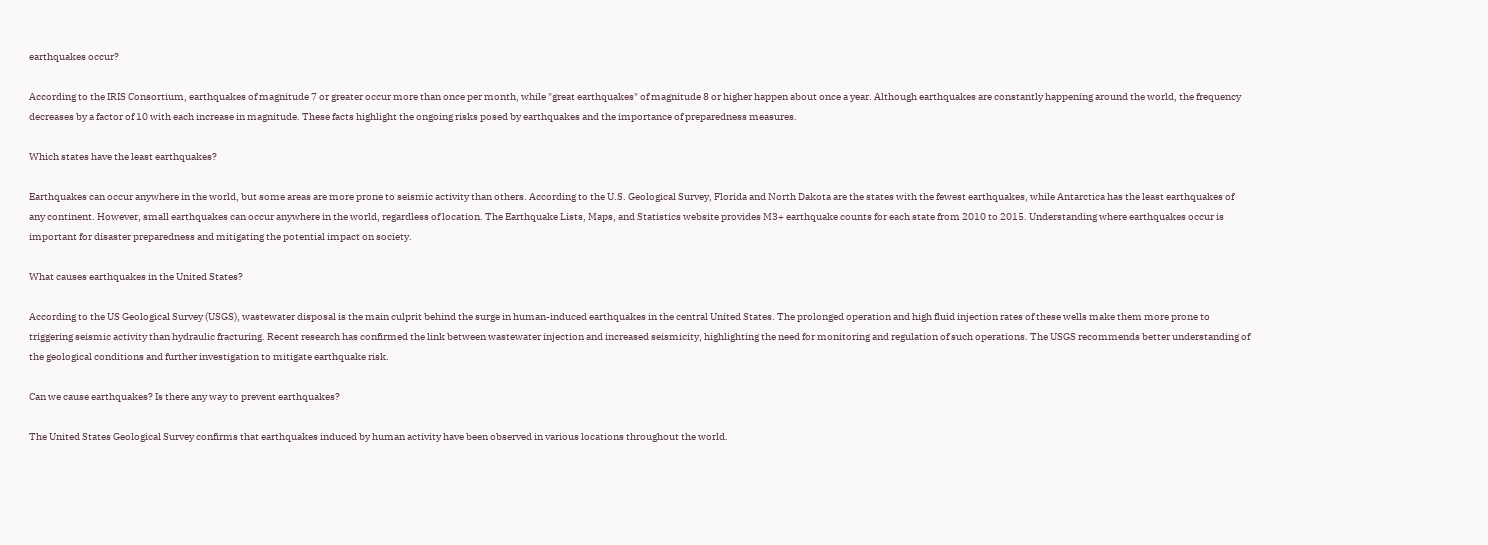earthquakes occur?

According to the IRIS Consortium, earthquakes of magnitude 7 or greater occur more than once per month, while "great earthquakes" of magnitude 8 or higher happen about once a year. Although earthquakes are constantly happening around the world, the frequency decreases by a factor of 10 with each increase in magnitude. These facts highlight the ongoing risks posed by earthquakes and the importance of preparedness measures.

Which states have the least earthquakes?

Earthquakes can occur anywhere in the world, but some areas are more prone to seismic activity than others. According to the U.S. Geological Survey, Florida and North Dakota are the states with the fewest earthquakes, while Antarctica has the least earthquakes of any continent. However, small earthquakes can occur anywhere in the world, regardless of location. The Earthquake Lists, Maps, and Statistics website provides M3+ earthquake counts for each state from 2010 to 2015. Understanding where earthquakes occur is important for disaster preparedness and mitigating the potential impact on society.

What causes earthquakes in the United States?

According to the US Geological Survey (USGS), wastewater disposal is the main culprit behind the surge in human-induced earthquakes in the central United States. The prolonged operation and high fluid injection rates of these wells make them more prone to triggering seismic activity than hydraulic fracturing. Recent research has confirmed the link between wastewater injection and increased seismicity, highlighting the need for monitoring and regulation of such operations. The USGS recommends better understanding of the geological conditions and further investigation to mitigate earthquake risk.

Can we cause earthquakes? Is there any way to prevent earthquakes?

The United States Geological Survey confirms that earthquakes induced by human activity have been observed in various locations throughout the world.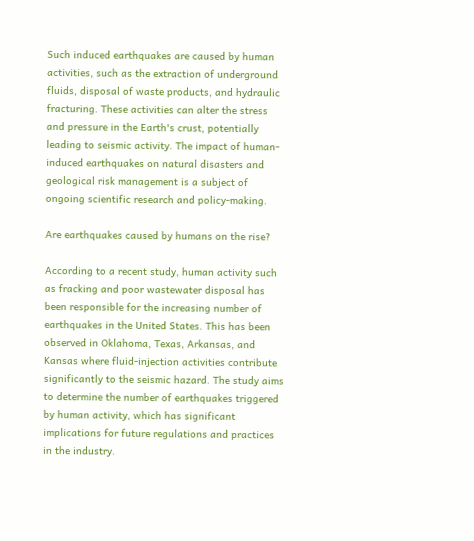Such induced earthquakes are caused by human activities, such as the extraction of underground fluids, disposal of waste products, and hydraulic fracturing. These activities can alter the stress and pressure in the Earth's crust, potentially leading to seismic activity. The impact of human-induced earthquakes on natural disasters and geological risk management is a subject of ongoing scientific research and policy-making.

Are earthquakes caused by humans on the rise?

According to a recent study, human activity such as fracking and poor wastewater disposal has been responsible for the increasing number of earthquakes in the United States. This has been observed in Oklahoma, Texas, Arkansas, and Kansas where fluid-injection activities contribute significantly to the seismic hazard. The study aims to determine the number of earthquakes triggered by human activity, which has significant implications for future regulations and practices in the industry.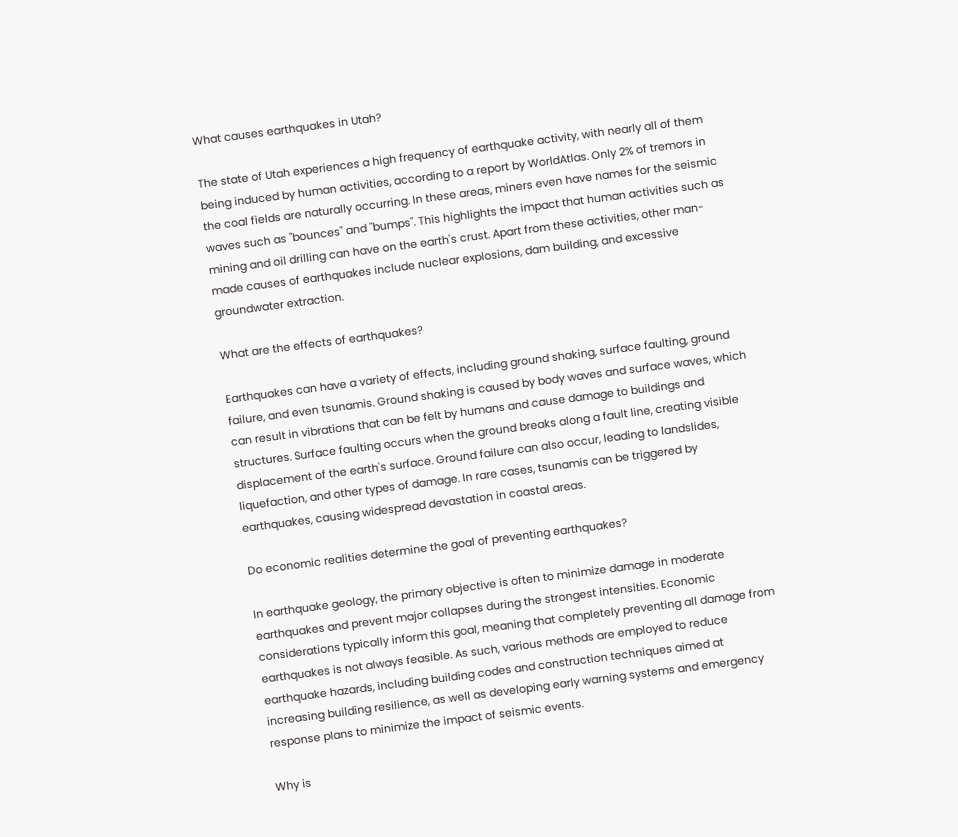What causes earthquakes in Utah?

The state of Utah experiences a high frequency of earthquake activity, with nearly all of them being induced by human activities, according to a report by WorldAtlas. Only 2% of tremors in the coal fields are naturally occurring. In these areas, miners even have names for the seismic waves such as "bounces" and "bumps". This highlights the impact that human activities such as mining and oil drilling can have on the earth's crust. Apart from these activities, other man-made causes of earthquakes include nuclear explosions, dam building, and excessive groundwater extraction.

What are the effects of earthquakes?

Earthquakes can have a variety of effects, including ground shaking, surface faulting, ground failure, and even tsunamis. Ground shaking is caused by body waves and surface waves, which can result in vibrations that can be felt by humans and cause damage to buildings and structures. Surface faulting occurs when the ground breaks along a fault line, creating visible displacement of the earth's surface. Ground failure can also occur, leading to landslides, liquefaction, and other types of damage. In rare cases, tsunamis can be triggered by earthquakes, causing widespread devastation in coastal areas.

Do economic realities determine the goal of preventing earthquakes?

In earthquake geology, the primary objective is often to minimize damage in moderate earthquakes and prevent major collapses during the strongest intensities. Economic considerations typically inform this goal, meaning that completely preventing all damage from earthquakes is not always feasible. As such, various methods are employed to reduce earthquake hazards, including building codes and construction techniques aimed at increasing building resilience, as well as developing early warning systems and emergency response plans to minimize the impact of seismic events.

Why is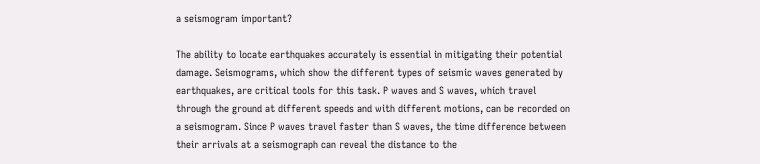a seismogram important?

The ability to locate earthquakes accurately is essential in mitigating their potential damage. Seismograms, which show the different types of seismic waves generated by earthquakes, are critical tools for this task. P waves and S waves, which travel through the ground at different speeds and with different motions, can be recorded on a seismogram. Since P waves travel faster than S waves, the time difference between their arrivals at a seismograph can reveal the distance to the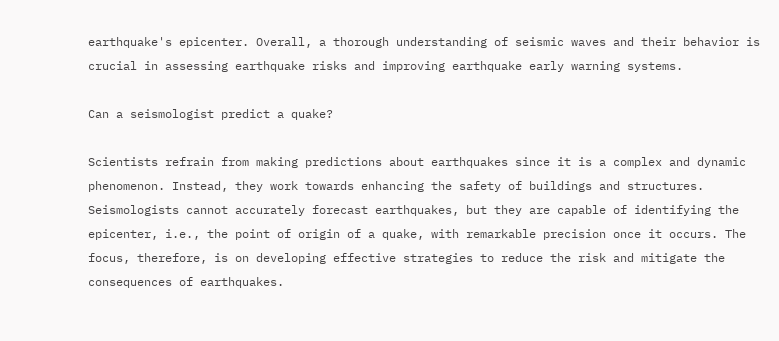earthquake's epicenter. Overall, a thorough understanding of seismic waves and their behavior is crucial in assessing earthquake risks and improving earthquake early warning systems.

Can a seismologist predict a quake?

Scientists refrain from making predictions about earthquakes since it is a complex and dynamic phenomenon. Instead, they work towards enhancing the safety of buildings and structures. Seismologists cannot accurately forecast earthquakes, but they are capable of identifying the epicenter, i.e., the point of origin of a quake, with remarkable precision once it occurs. The focus, therefore, is on developing effective strategies to reduce the risk and mitigate the consequences of earthquakes.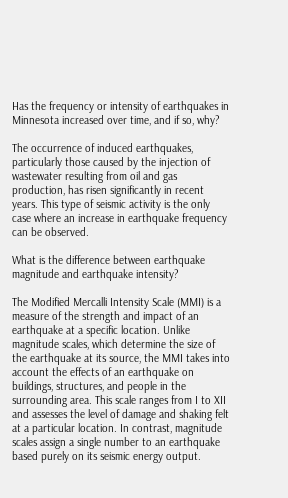Has the frequency or intensity of earthquakes in Minnesota increased over time, and if so, why?

The occurrence of induced earthquakes, particularly those caused by the injection of wastewater resulting from oil and gas production, has risen significantly in recent years. This type of seismic activity is the only case where an increase in earthquake frequency can be observed.

What is the difference between earthquake magnitude and earthquake intensity?

The Modified Mercalli Intensity Scale (MMI) is a measure of the strength and impact of an earthquake at a specific location. Unlike magnitude scales, which determine the size of the earthquake at its source, the MMI takes into account the effects of an earthquake on buildings, structures, and people in the surrounding area. This scale ranges from I to XII and assesses the level of damage and shaking felt at a particular location. In contrast, magnitude scales assign a single number to an earthquake based purely on its seismic energy output.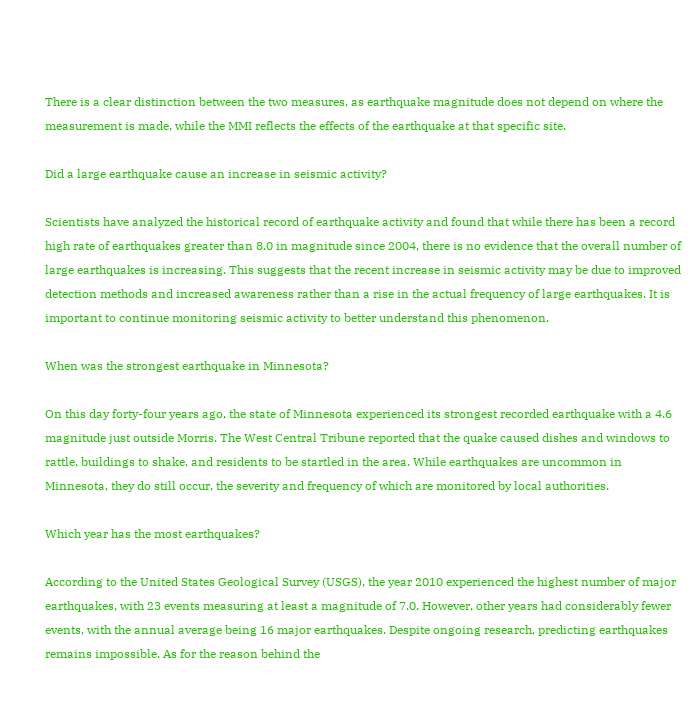There is a clear distinction between the two measures, as earthquake magnitude does not depend on where the measurement is made, while the MMI reflects the effects of the earthquake at that specific site.

Did a large earthquake cause an increase in seismic activity?

Scientists have analyzed the historical record of earthquake activity and found that while there has been a record high rate of earthquakes greater than 8.0 in magnitude since 2004, there is no evidence that the overall number of large earthquakes is increasing. This suggests that the recent increase in seismic activity may be due to improved detection methods and increased awareness rather than a rise in the actual frequency of large earthquakes. It is important to continue monitoring seismic activity to better understand this phenomenon.

When was the strongest earthquake in Minnesota?

On this day forty-four years ago, the state of Minnesota experienced its strongest recorded earthquake with a 4.6 magnitude just outside Morris. The West Central Tribune reported that the quake caused dishes and windows to rattle, buildings to shake, and residents to be startled in the area. While earthquakes are uncommon in Minnesota, they do still occur, the severity and frequency of which are monitored by local authorities.

Which year has the most earthquakes?

According to the United States Geological Survey (USGS), the year 2010 experienced the highest number of major earthquakes, with 23 events measuring at least a magnitude of 7.0. However, other years had considerably fewer events, with the annual average being 16 major earthquakes. Despite ongoing research, predicting earthquakes remains impossible. As for the reason behind the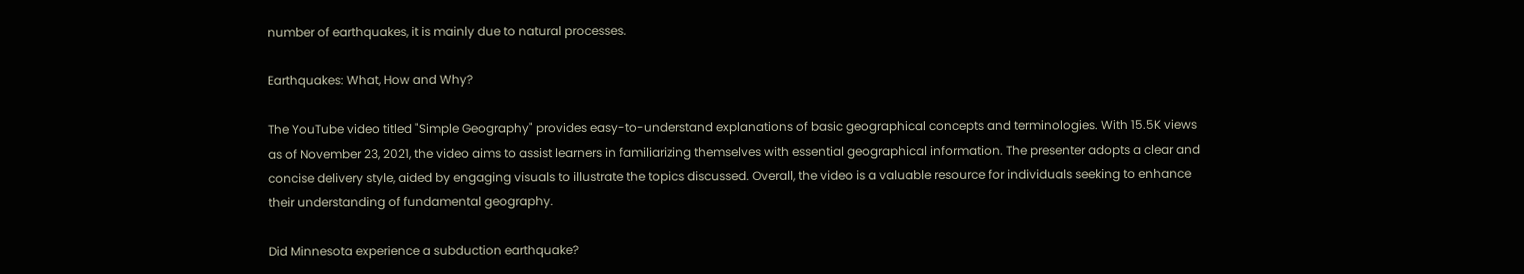number of earthquakes, it is mainly due to natural processes.

Earthquakes: What, How and Why?

The YouTube video titled "Simple Geography" provides easy-to-understand explanations of basic geographical concepts and terminologies. With 15.5K views as of November 23, 2021, the video aims to assist learners in familiarizing themselves with essential geographical information. The presenter adopts a clear and concise delivery style, aided by engaging visuals to illustrate the topics discussed. Overall, the video is a valuable resource for individuals seeking to enhance their understanding of fundamental geography.

Did Minnesota experience a subduction earthquake?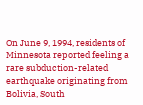On June 9, 1994, residents of Minnesota reported feeling a rare subduction-related earthquake originating from Bolivia, South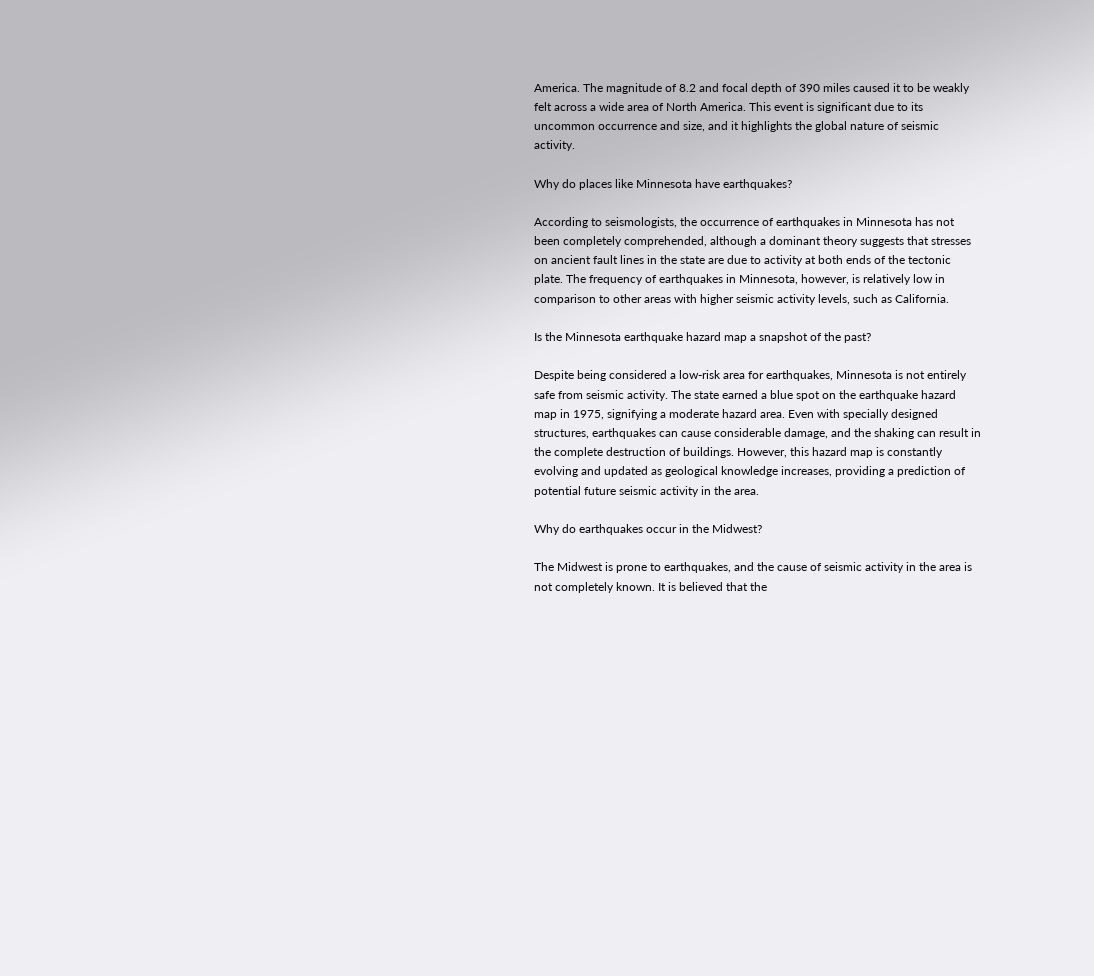America. The magnitude of 8.2 and focal depth of 390 miles caused it to be weakly felt across a wide area of North America. This event is significant due to its uncommon occurrence and size, and it highlights the global nature of seismic activity.

Why do places like Minnesota have earthquakes?

According to seismologists, the occurrence of earthquakes in Minnesota has not been completely comprehended, although a dominant theory suggests that stresses on ancient fault lines in the state are due to activity at both ends of the tectonic plate. The frequency of earthquakes in Minnesota, however, is relatively low in comparison to other areas with higher seismic activity levels, such as California.

Is the Minnesota earthquake hazard map a snapshot of the past?

Despite being considered a low-risk area for earthquakes, Minnesota is not entirely safe from seismic activity. The state earned a blue spot on the earthquake hazard map in 1975, signifying a moderate hazard area. Even with specially designed structures, earthquakes can cause considerable damage, and the shaking can result in the complete destruction of buildings. However, this hazard map is constantly evolving and updated as geological knowledge increases, providing a prediction of potential future seismic activity in the area.

Why do earthquakes occur in the Midwest?

The Midwest is prone to earthquakes, and the cause of seismic activity in the area is not completely known. It is believed that the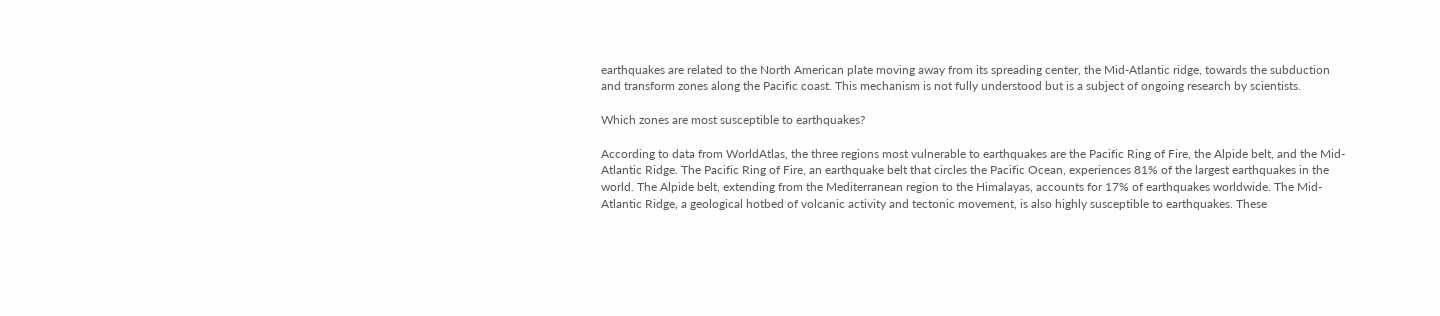earthquakes are related to the North American plate moving away from its spreading center, the Mid-Atlantic ridge, towards the subduction and transform zones along the Pacific coast. This mechanism is not fully understood but is a subject of ongoing research by scientists.

Which zones are most susceptible to earthquakes?

According to data from WorldAtlas, the three regions most vulnerable to earthquakes are the Pacific Ring of Fire, the Alpide belt, and the Mid-Atlantic Ridge. The Pacific Ring of Fire, an earthquake belt that circles the Pacific Ocean, experiences 81% of the largest earthquakes in the world. The Alpide belt, extending from the Mediterranean region to the Himalayas, accounts for 17% of earthquakes worldwide. The Mid-Atlantic Ridge, a geological hotbed of volcanic activity and tectonic movement, is also highly susceptible to earthquakes. These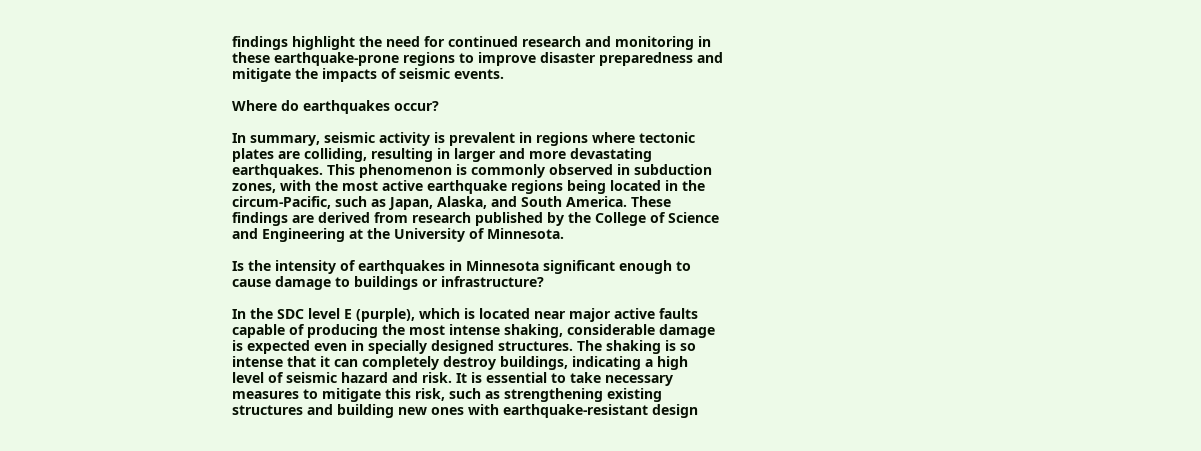findings highlight the need for continued research and monitoring in these earthquake-prone regions to improve disaster preparedness and mitigate the impacts of seismic events.

Where do earthquakes occur?

In summary, seismic activity is prevalent in regions where tectonic plates are colliding, resulting in larger and more devastating earthquakes. This phenomenon is commonly observed in subduction zones, with the most active earthquake regions being located in the circum-Pacific, such as Japan, Alaska, and South America. These findings are derived from research published by the College of Science and Engineering at the University of Minnesota.

Is the intensity of earthquakes in Minnesota significant enough to cause damage to buildings or infrastructure?

In the SDC level E (purple), which is located near major active faults capable of producing the most intense shaking, considerable damage is expected even in specially designed structures. The shaking is so intense that it can completely destroy buildings, indicating a high level of seismic hazard and risk. It is essential to take necessary measures to mitigate this risk, such as strengthening existing structures and building new ones with earthquake-resistant design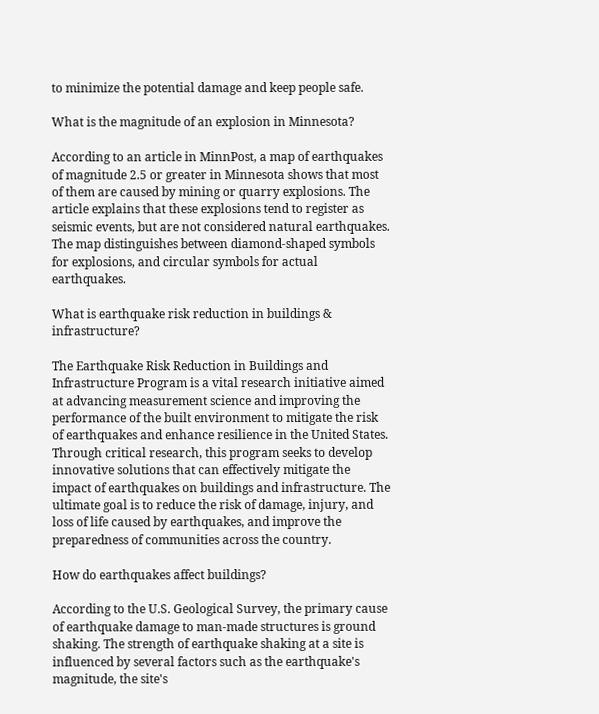to minimize the potential damage and keep people safe.

What is the magnitude of an explosion in Minnesota?

According to an article in MinnPost, a map of earthquakes of magnitude 2.5 or greater in Minnesota shows that most of them are caused by mining or quarry explosions. The article explains that these explosions tend to register as seismic events, but are not considered natural earthquakes. The map distinguishes between diamond-shaped symbols for explosions, and circular symbols for actual earthquakes.

What is earthquake risk reduction in buildings & infrastructure?

The Earthquake Risk Reduction in Buildings and Infrastructure Program is a vital research initiative aimed at advancing measurement science and improving the performance of the built environment to mitigate the risk of earthquakes and enhance resilience in the United States. Through critical research, this program seeks to develop innovative solutions that can effectively mitigate the impact of earthquakes on buildings and infrastructure. The ultimate goal is to reduce the risk of damage, injury, and loss of life caused by earthquakes, and improve the preparedness of communities across the country.

How do earthquakes affect buildings?

According to the U.S. Geological Survey, the primary cause of earthquake damage to man-made structures is ground shaking. The strength of earthquake shaking at a site is influenced by several factors such as the earthquake's magnitude, the site's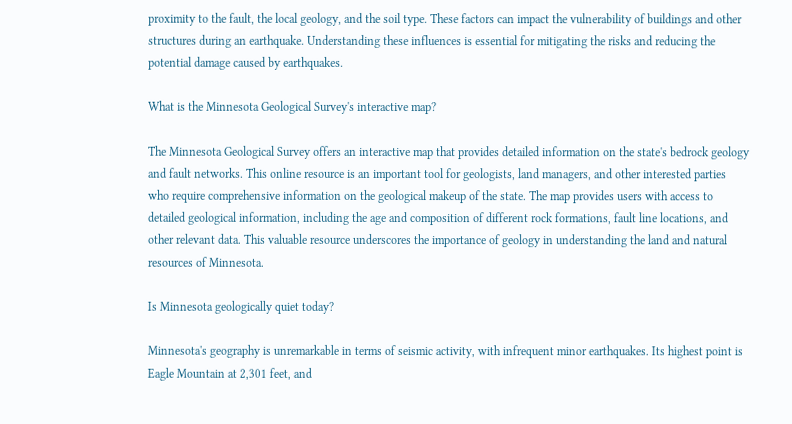proximity to the fault, the local geology, and the soil type. These factors can impact the vulnerability of buildings and other structures during an earthquake. Understanding these influences is essential for mitigating the risks and reducing the potential damage caused by earthquakes.

What is the Minnesota Geological Survey's interactive map?

The Minnesota Geological Survey offers an interactive map that provides detailed information on the state's bedrock geology and fault networks. This online resource is an important tool for geologists, land managers, and other interested parties who require comprehensive information on the geological makeup of the state. The map provides users with access to detailed geological information, including the age and composition of different rock formations, fault line locations, and other relevant data. This valuable resource underscores the importance of geology in understanding the land and natural resources of Minnesota.

Is Minnesota geologically quiet today?

Minnesota's geography is unremarkable in terms of seismic activity, with infrequent minor earthquakes. Its highest point is Eagle Mountain at 2,301 feet, and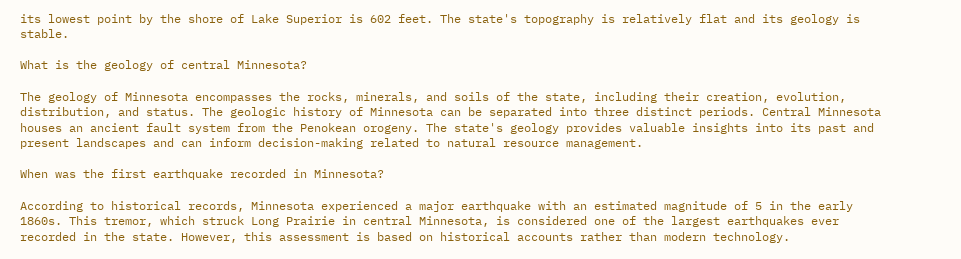its lowest point by the shore of Lake Superior is 602 feet. The state's topography is relatively flat and its geology is stable.

What is the geology of central Minnesota?

The geology of Minnesota encompasses the rocks, minerals, and soils of the state, including their creation, evolution, distribution, and status. The geologic history of Minnesota can be separated into three distinct periods. Central Minnesota houses an ancient fault system from the Penokean orogeny. The state's geology provides valuable insights into its past and present landscapes and can inform decision-making related to natural resource management.

When was the first earthquake recorded in Minnesota?

According to historical records, Minnesota experienced a major earthquake with an estimated magnitude of 5 in the early 1860s. This tremor, which struck Long Prairie in central Minnesota, is considered one of the largest earthquakes ever recorded in the state. However, this assessment is based on historical accounts rather than modern technology.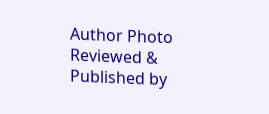Author Photo
Reviewed & Published by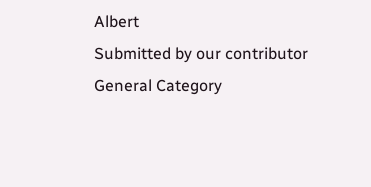Albert
Submitted by our contributor
General Category